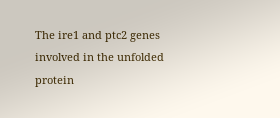The ire1 and ptc2 genes involved in the unfolded protein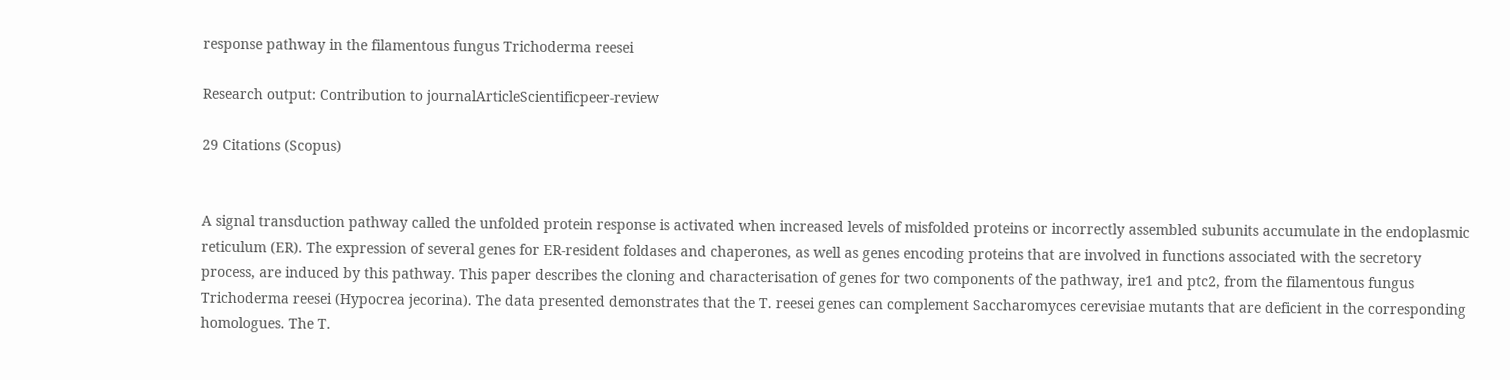response pathway in the filamentous fungus Trichoderma reesei

Research output: Contribution to journalArticleScientificpeer-review

29 Citations (Scopus)


A signal transduction pathway called the unfolded protein response is activated when increased levels of misfolded proteins or incorrectly assembled subunits accumulate in the endoplasmic reticulum (ER). The expression of several genes for ER-resident foldases and chaperones, as well as genes encoding proteins that are involved in functions associated with the secretory process, are induced by this pathway. This paper describes the cloning and characterisation of genes for two components of the pathway, ire1 and ptc2, from the filamentous fungus Trichoderma reesei (Hypocrea jecorina). The data presented demonstrates that the T. reesei genes can complement Saccharomyces cerevisiae mutants that are deficient in the corresponding homologues. The T.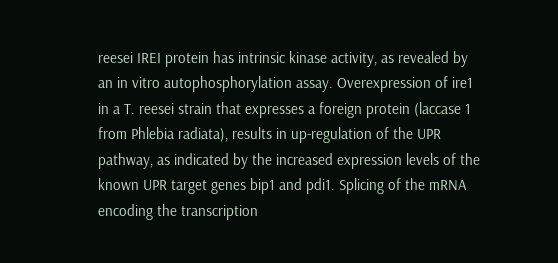reesei IREI protein has intrinsic kinase activity, as revealed by an in vitro autophosphorylation assay. Overexpression of ire1 in a T. reesei strain that expresses a foreign protein (laccase 1 from Phlebia radiata), results in up-regulation of the UPR pathway, as indicated by the increased expression levels of the known UPR target genes bip1 and pdi1. Splicing of the mRNA encoding the transcription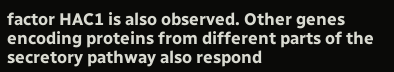factor HAC1 is also observed. Other genes encoding proteins from different parts of the secretory pathway also respond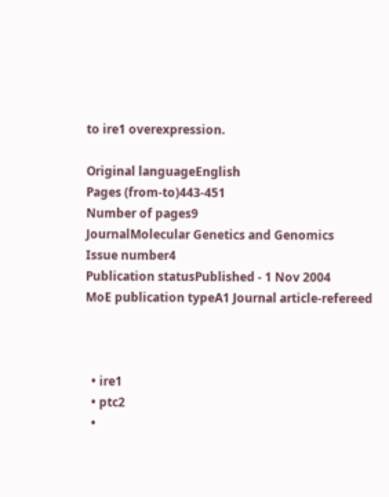to ire1 overexpression.

Original languageEnglish
Pages (from-to)443-451
Number of pages9
JournalMolecular Genetics and Genomics
Issue number4
Publication statusPublished - 1 Nov 2004
MoE publication typeA1 Journal article-refereed



  • ire1
  • ptc2
  •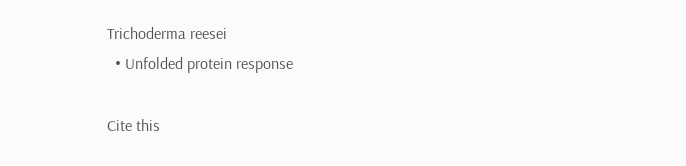Trichoderma reesei
  • Unfolded protein response

Cite this